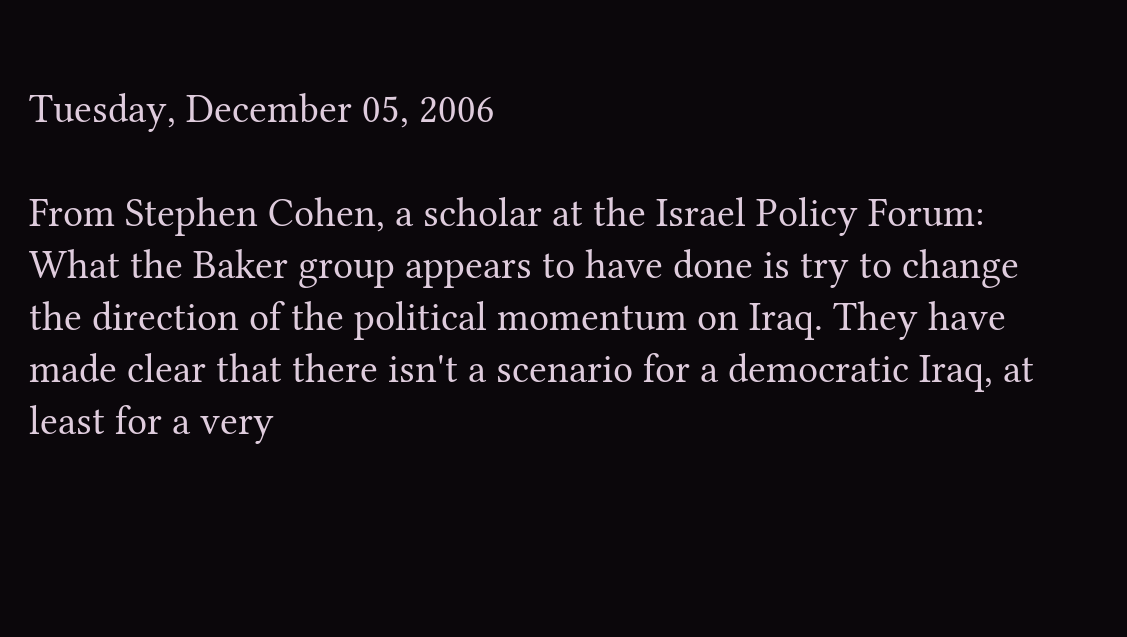Tuesday, December 05, 2006

From Stephen Cohen, a scholar at the Israel Policy Forum:
What the Baker group appears to have done is try to change the direction of the political momentum on Iraq. They have made clear that there isn't a scenario for a democratic Iraq, at least for a very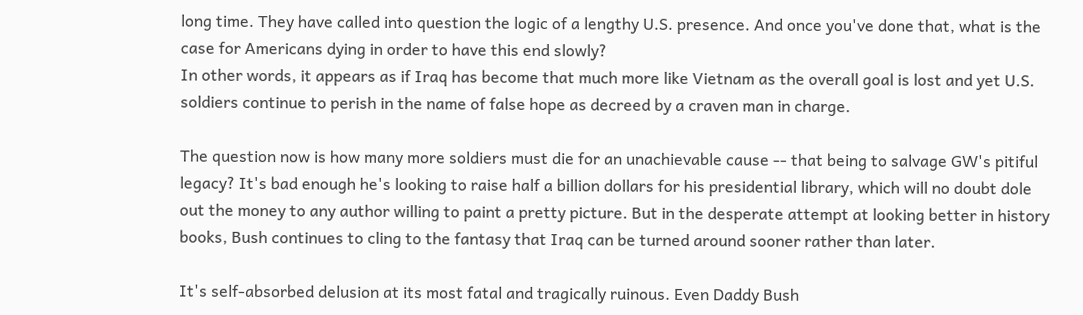long time. They have called into question the logic of a lengthy U.S. presence. And once you've done that, what is the case for Americans dying in order to have this end slowly?
In other words, it appears as if Iraq has become that much more like Vietnam as the overall goal is lost and yet U.S. soldiers continue to perish in the name of false hope as decreed by a craven man in charge.

The question now is how many more soldiers must die for an unachievable cause -- that being to salvage GW's pitiful legacy? It's bad enough he's looking to raise half a billion dollars for his presidential library, which will no doubt dole out the money to any author willing to paint a pretty picture. But in the desperate attempt at looking better in history books, Bush continues to cling to the fantasy that Iraq can be turned around sooner rather than later.

It's self-absorbed delusion at its most fatal and tragically ruinous. Even Daddy Bush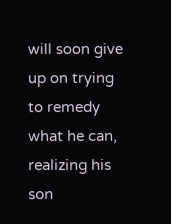will soon give up on trying to remedy what he can, realizing his son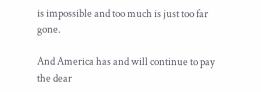is impossible and too much is just too far gone.

And America has and will continue to pay the dear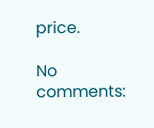price.

No comments: